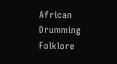African Drumming Folklore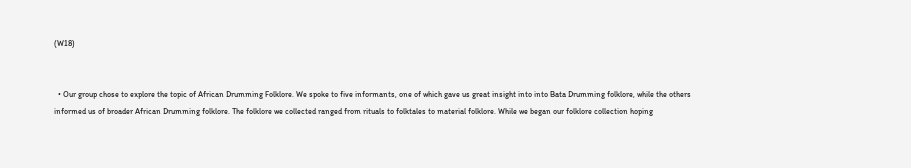(W18)


  • Our group chose to explore the topic of African Drumming Folklore. We spoke to five informants, one of which gave us great insight into into Bata Drumming folklore, while the others informed us of broader African Drumming folklore. The folklore we collected ranged from rituals to folktales to material folklore. While we began our folklore collection hoping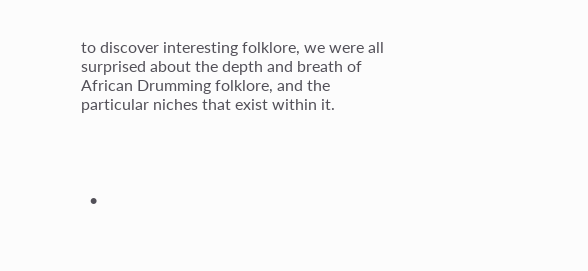to discover interesting folklore, we were all surprised about the depth and breath of African Drumming folklore, and the particular niches that exist within it.




  •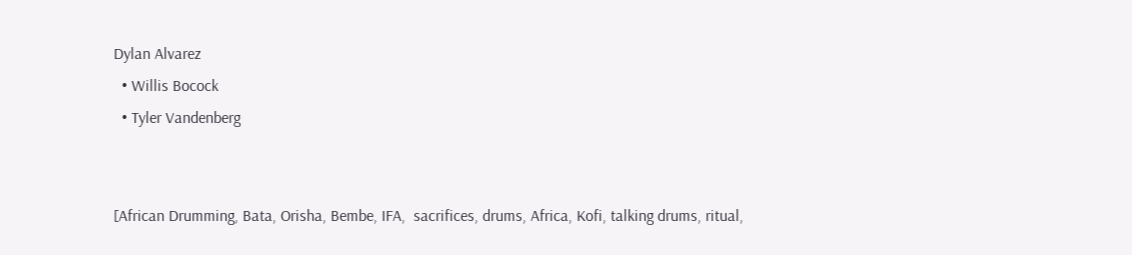Dylan Alvarez
  • Willis Bocock
  • Tyler Vandenberg


[African Drumming, Bata, Orisha, Bembe, IFA,  sacrifices, drums, Africa, Kofi, talking drums, ritual,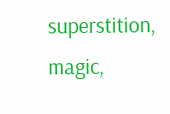superstition, magic,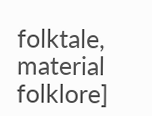folktale, material folklore]